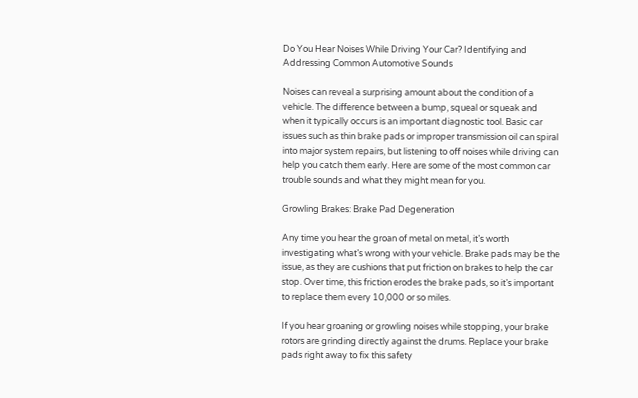Do You Hear Noises While Driving Your Car? Identifying and Addressing Common Automotive Sounds

Noises can reveal a surprising amount about the condition of a vehicle. The difference between a bump, squeal or squeak and when it typically occurs is an important diagnostic tool. Basic car issues such as thin brake pads or improper transmission oil can spiral into major system repairs, but listening to off noises while driving can help you catch them early. Here are some of the most common car trouble sounds and what they might mean for you.

Growling Brakes: Brake Pad Degeneration

Any time you hear the groan of metal on metal, it’s worth investigating what’s wrong with your vehicle. Brake pads may be the issue, as they are cushions that put friction on brakes to help the car stop. Over time, this friction erodes the brake pads, so it’s important to replace them every 10,000 or so miles.

If you hear groaning or growling noises while stopping, your brake rotors are grinding directly against the drums. Replace your brake pads right away to fix this safety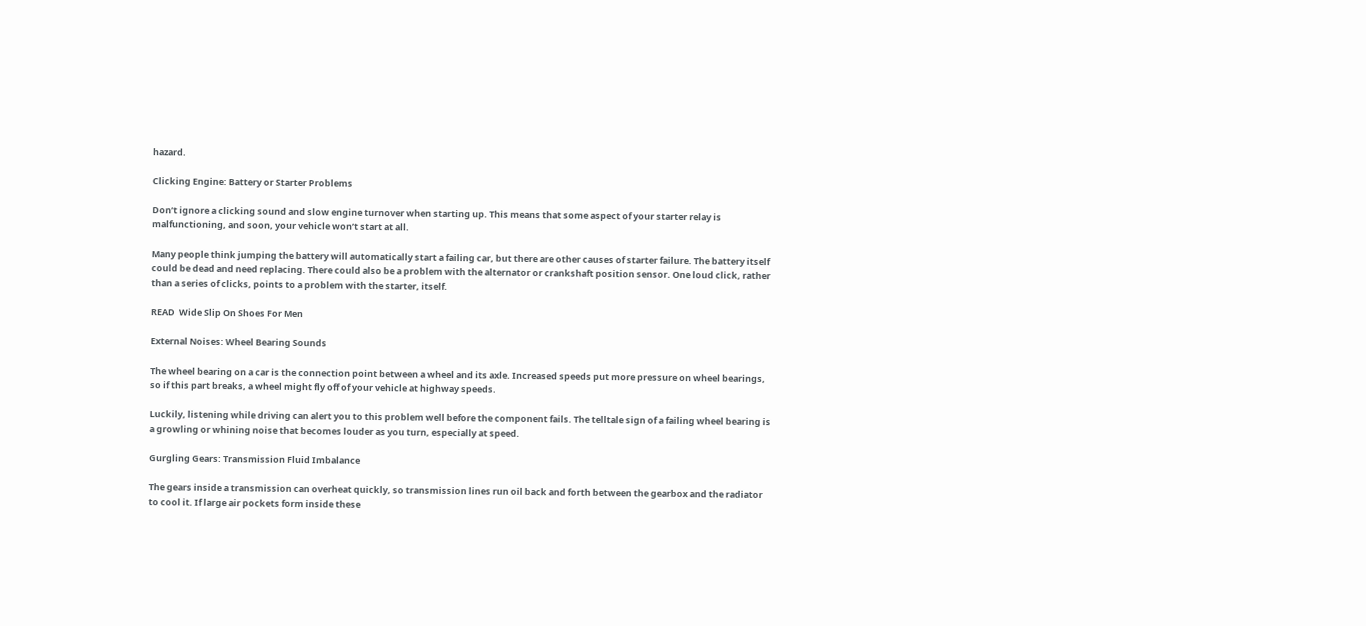hazard.

Clicking Engine: Battery or Starter Problems

Don’t ignore a clicking sound and slow engine turnover when starting up. This means that some aspect of your starter relay is malfunctioning, and soon, your vehicle won’t start at all.

Many people think jumping the battery will automatically start a failing car, but there are other causes of starter failure. The battery itself could be dead and need replacing. There could also be a problem with the alternator or crankshaft position sensor. One loud click, rather than a series of clicks, points to a problem with the starter, itself.

READ  Wide Slip On Shoes For Men

External Noises: Wheel Bearing Sounds

The wheel bearing on a car is the connection point between a wheel and its axle. Increased speeds put more pressure on wheel bearings, so if this part breaks, a wheel might fly off of your vehicle at highway speeds.

Luckily, listening while driving can alert you to this problem well before the component fails. The telltale sign of a failing wheel bearing is a growling or whining noise that becomes louder as you turn, especially at speed.

Gurgling Gears: Transmission Fluid Imbalance

The gears inside a transmission can overheat quickly, so transmission lines run oil back and forth between the gearbox and the radiator to cool it. If large air pockets form inside these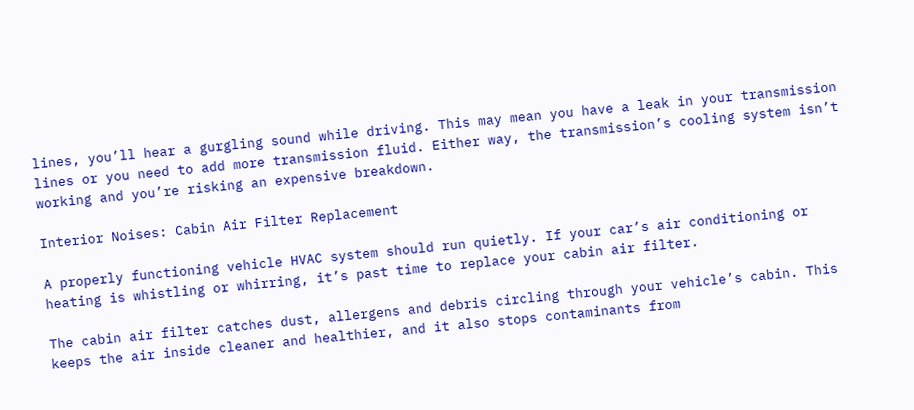lines, you’ll hear a gurgling sound while driving. This may mean you have a leak in your transmission lines or you need to add more transmission fluid. Either way, the transmission’s cooling system isn’t working and you’re risking an expensive breakdown.

Interior Noises: Cabin Air Filter Replacement

A properly functioning vehicle HVAC system should run quietly. If your car’s air conditioning or heating is whistling or whirring, it’s past time to replace your cabin air filter.

The cabin air filter catches dust, allergens and debris circling through your vehicle’s cabin. This keeps the air inside cleaner and healthier, and it also stops contaminants from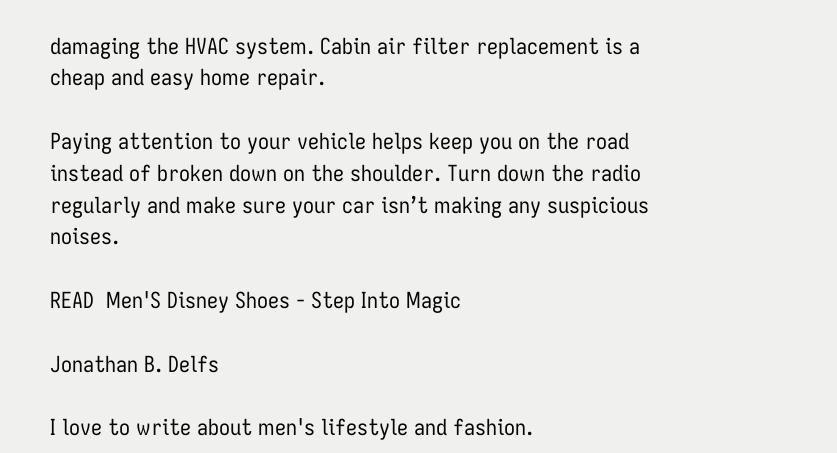damaging the HVAC system. Cabin air filter replacement is a cheap and easy home repair.

Paying attention to your vehicle helps keep you on the road instead of broken down on the shoulder. Turn down the radio regularly and make sure your car isn’t making any suspicious noises.

READ  Men'S Disney Shoes - Step Into Magic

Jonathan B. Delfs

I love to write about men's lifestyle and fashion.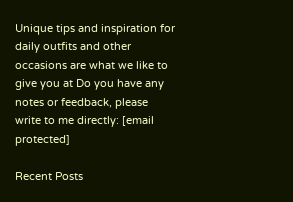Unique tips and inspiration for daily outfits and other occasions are what we like to give you at Do you have any notes or feedback, please write to me directly: [email protected]

Recent Posts